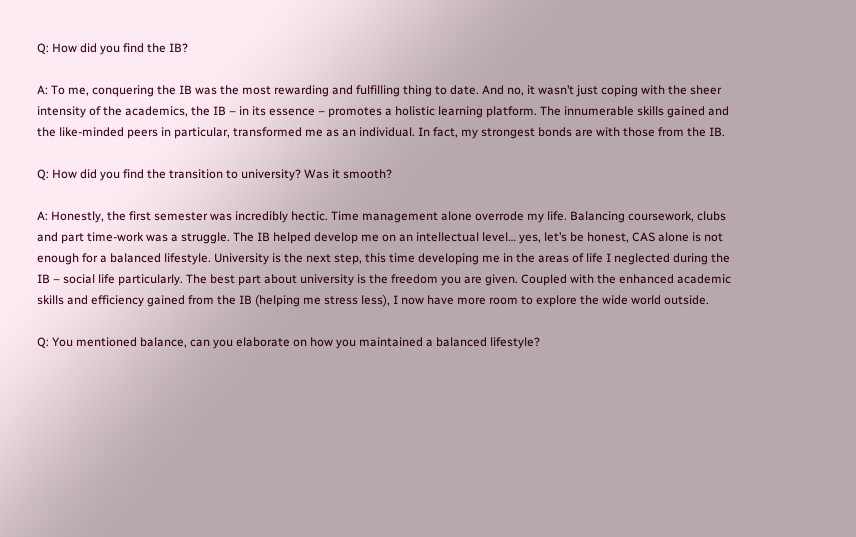Q: How did you find the IB?

A: To me, conquering the IB was the most rewarding and fulfilling thing to date. And no, it wasn’t just coping with the sheer intensity of the academics, the IB – in its essence – promotes a holistic learning platform. The innumerable skills gained and the like-minded peers in particular, transformed me as an individual. In fact, my strongest bonds are with those from the IB.

Q: How did you find the transition to university? Was it smooth?

A: Honestly, the first semester was incredibly hectic. Time management alone overrode my life. Balancing coursework, clubs and part time-work was a struggle. The IB helped develop me on an intellectual level… yes, let’s be honest, CAS alone is not enough for a balanced lifestyle. University is the next step, this time developing me in the areas of life I neglected during the IB – social life particularly. The best part about university is the freedom you are given. Coupled with the enhanced academic skills and efficiency gained from the IB (helping me stress less), I now have more room to explore the wide world outside.

Q: You mentioned balance, can you elaborate on how you maintained a balanced lifestyle?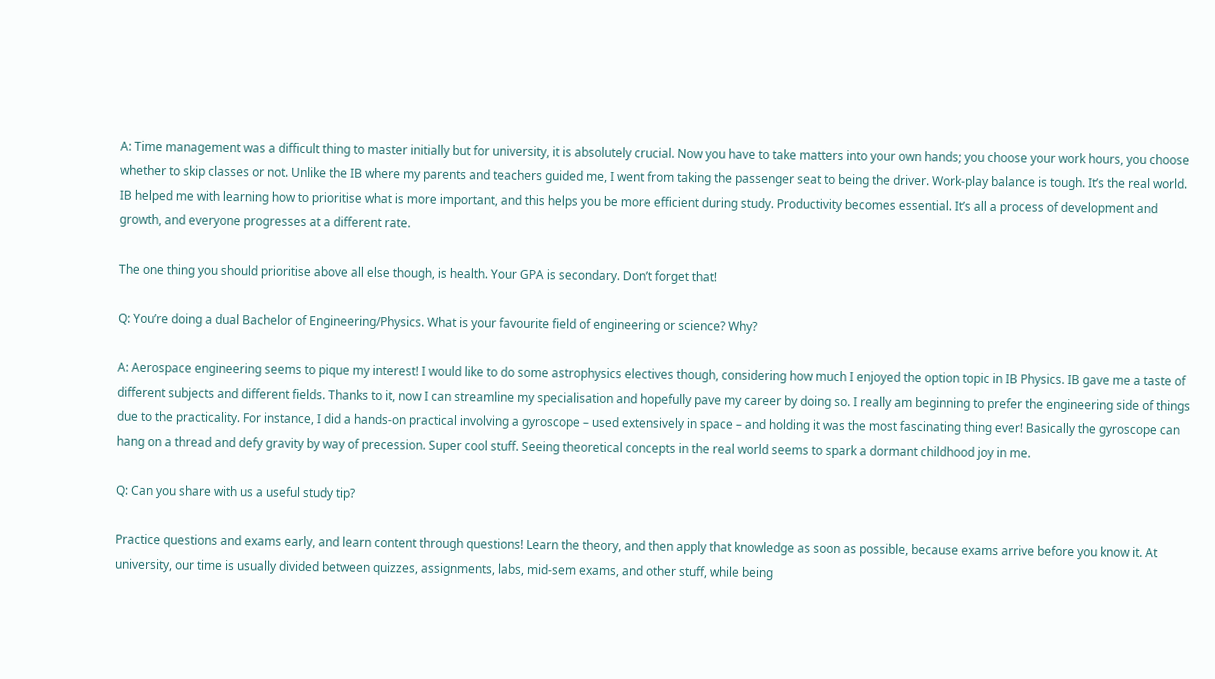A: Time management was a difficult thing to master initially but for university, it is absolutely crucial. Now you have to take matters into your own hands; you choose your work hours, you choose whether to skip classes or not. Unlike the IB where my parents and teachers guided me, I went from taking the passenger seat to being the driver. Work-play balance is tough. It’s the real world. IB helped me with learning how to prioritise what is more important, and this helps you be more efficient during study. Productivity becomes essential. It’s all a process of development and growth, and everyone progresses at a different rate.

The one thing you should prioritise above all else though, is health. Your GPA is secondary. Don’t forget that!

Q: You’re doing a dual Bachelor of Engineering/Physics. What is your favourite field of engineering or science? Why?

A: Aerospace engineering seems to pique my interest! I would like to do some astrophysics electives though, considering how much I enjoyed the option topic in IB Physics. IB gave me a taste of different subjects and different fields. Thanks to it, now I can streamline my specialisation and hopefully pave my career by doing so. I really am beginning to prefer the engineering side of things due to the practicality. For instance, I did a hands-on practical involving a gyroscope – used extensively in space – and holding it was the most fascinating thing ever! Basically the gyroscope can hang on a thread and defy gravity by way of precession. Super cool stuff. Seeing theoretical concepts in the real world seems to spark a dormant childhood joy in me.

Q: Can you share with us a useful study tip?

Practice questions and exams early, and learn content through questions! Learn the theory, and then apply that knowledge as soon as possible, because exams arrive before you know it. At university, our time is usually divided between quizzes, assignments, labs, mid-sem exams, and other stuff, while being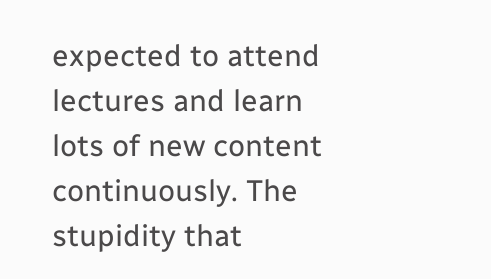expected to attend lectures and learn lots of new content continuously. The stupidity that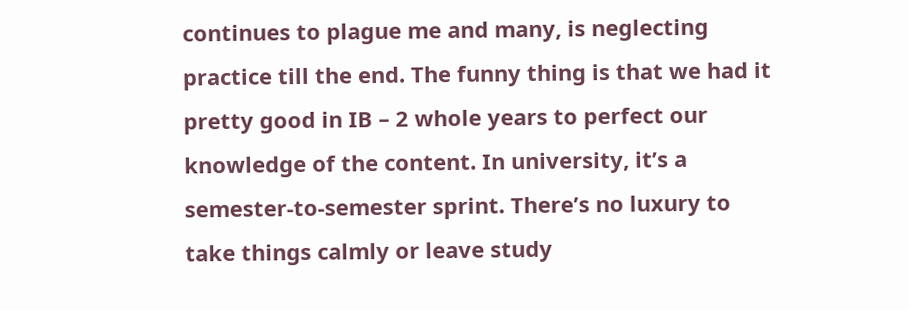continues to plague me and many, is neglecting practice till the end. The funny thing is that we had it pretty good in IB – 2 whole years to perfect our knowledge of the content. In university, it’s a semester-to-semester sprint. There’s no luxury to take things calmly or leave study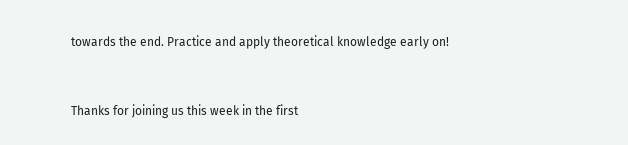towards the end. Practice and apply theoretical knowledge early on!


Thanks for joining us this week in the first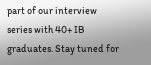part of our interview series with 40+ IB graduates. Stay tuned for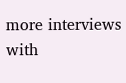more interviews with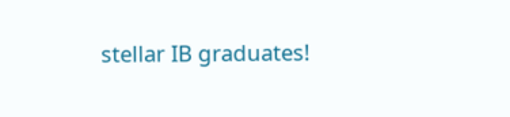stellar IB graduates!